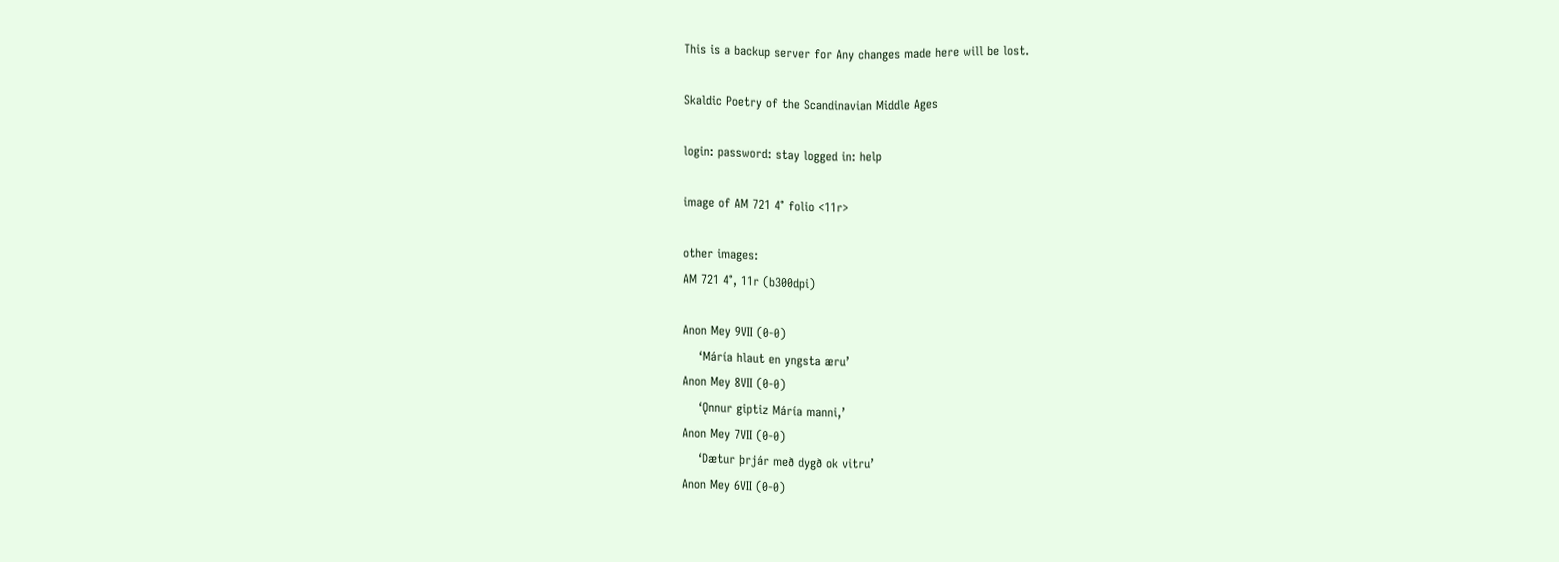This is a backup server for Any changes made here will be lost.

Skaldic Poetry of the Scandinavian Middle Ages

login: password: stay logged in: help

image of AM 721 4° folio <11r>

other images:
AM 721 4°, 11r (b300dpi)

Anon Mey 9VII (0-0)
    ‘Máría hlaut en yngsta æru’
Anon Mey 8VII (0-0)
    ‘Ǫnnur giptiz Máría manni,’
Anon Mey 7VII (0-0)
    ‘Dætur þrjár með dygð ok vitru’
Anon Mey 6VII (0-0)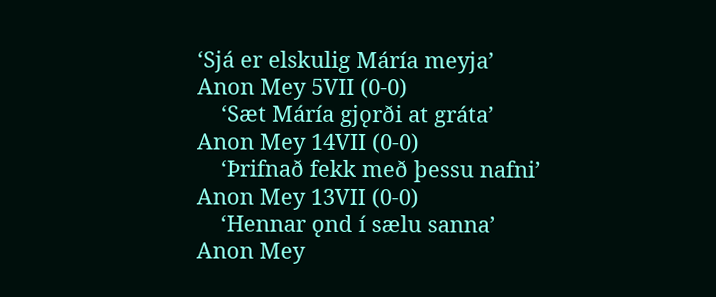‘Sjá er elskulig Máría meyja’
Anon Mey 5VII (0-0)
    ‘Sæt Máría gjǫrði at gráta’
Anon Mey 14VII (0-0)
    ‘Þrifnað fekk með þessu nafni’
Anon Mey 13VII (0-0)
    ‘Hennar ǫnd í sælu sanna’
Anon Mey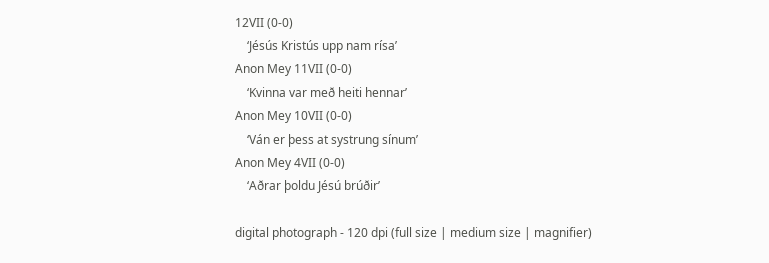12VII (0-0)
    ‘Jésús Kristús upp nam rísa’
Anon Mey 11VII (0-0)
    ‘Kvinna var með heiti hennar’
Anon Mey 10VII (0-0)
    ‘Ván er þess at systrung sínum’
Anon Mey 4VII (0-0)
    ‘Aðrar þoldu Jésú brúðir’

digital photograph - 120 dpi (full size | medium size | magnifier)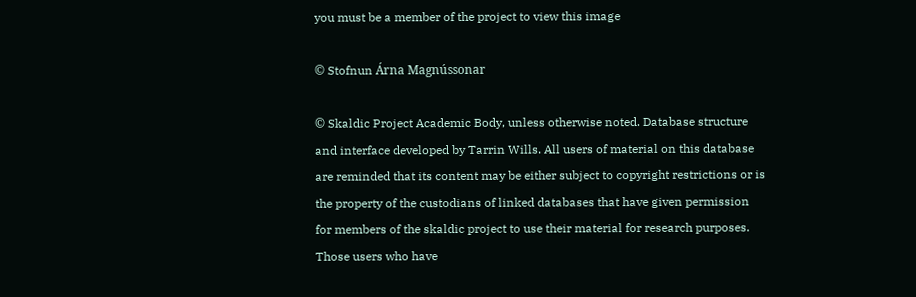you must be a member of the project to view this image

© Stofnun Árna Magnússonar

© Skaldic Project Academic Body, unless otherwise noted. Database structure and interface developed by Tarrin Wills. All users of material on this database are reminded that its content may be either subject to copyright restrictions or is the property of the custodians of linked databases that have given permission for members of the skaldic project to use their material for research purposes. Those users who have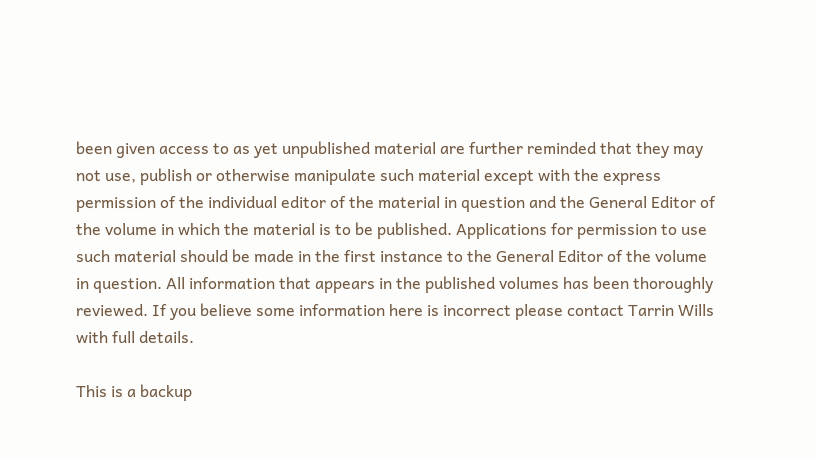been given access to as yet unpublished material are further reminded that they may not use, publish or otherwise manipulate such material except with the express permission of the individual editor of the material in question and the General Editor of the volume in which the material is to be published. Applications for permission to use such material should be made in the first instance to the General Editor of the volume in question. All information that appears in the published volumes has been thoroughly reviewed. If you believe some information here is incorrect please contact Tarrin Wills with full details.

This is a backup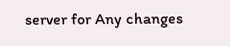server for Any changes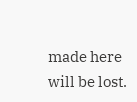made here will be lost.